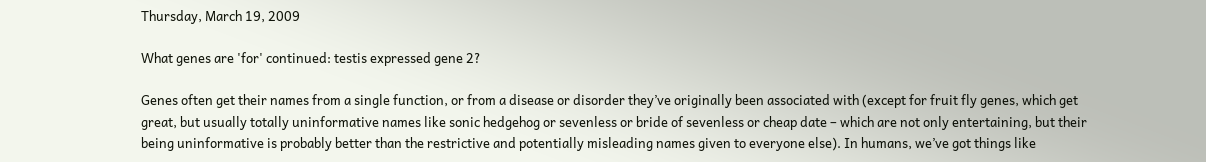Thursday, March 19, 2009

What genes are 'for' continued: testis expressed gene 2?

Genes often get their names from a single function, or from a disease or disorder they’ve originally been associated with (except for fruit fly genes, which get great, but usually totally uninformative names like sonic hedgehog or sevenless or bride of sevenless or cheap date – which are not only entertaining, but their being uninformative is probably better than the restrictive and potentially misleading names given to everyone else). In humans, we’ve got things like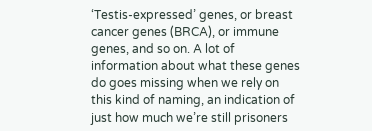‘Testis-expressed’ genes, or breast cancer genes (BRCA), or immune genes, and so on. A lot of information about what these genes do goes missing when we rely on this kind of naming, an indication of just how much we’re still prisoners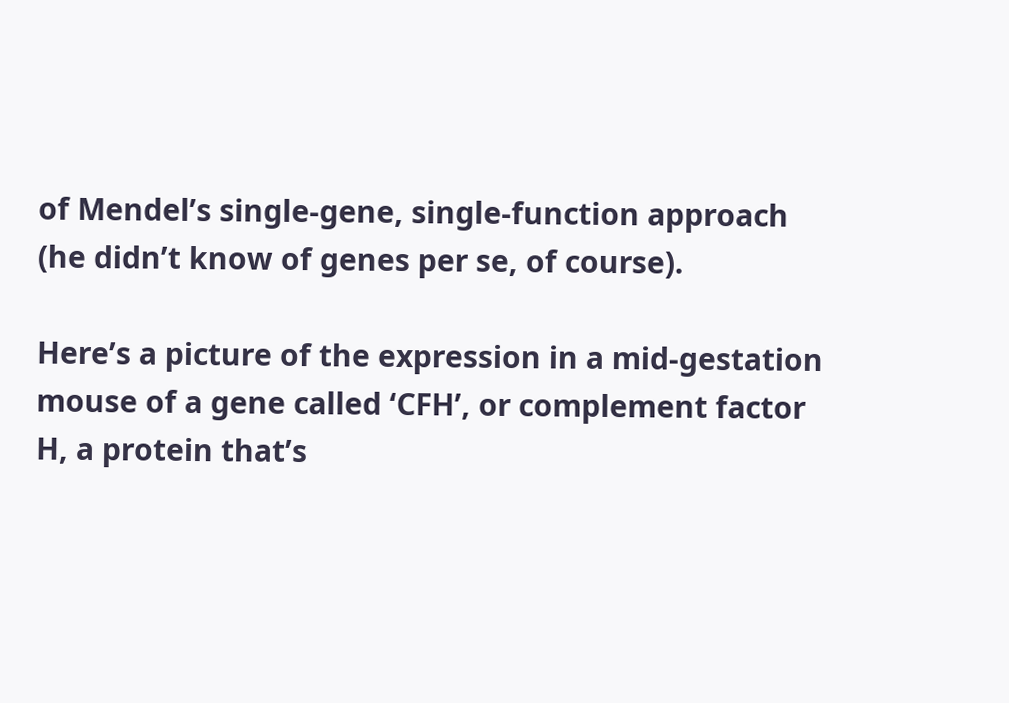of Mendel’s single-gene, single-function approach (he didn’t know of genes per se, of course).

Here’s a picture of the expression in a mid-gestation mouse of a gene called ‘CFH’, or complement factor H, a protein that’s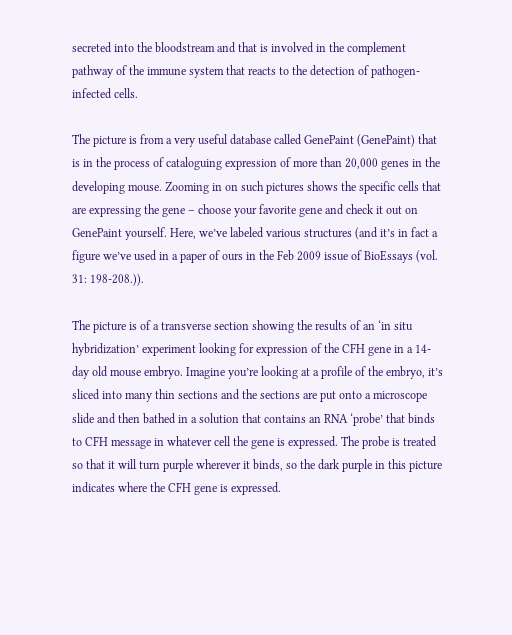secreted into the bloodstream and that is involved in the complement pathway of the immune system that reacts to the detection of pathogen-infected cells.

The picture is from a very useful database called GenePaint (GenePaint) that is in the process of cataloguing expression of more than 20,000 genes in the developing mouse. Zooming in on such pictures shows the specific cells that are expressing the gene – choose your favorite gene and check it out on GenePaint yourself. Here, we’ve labeled various structures (and it’s in fact a figure we’ve used in a paper of ours in the Feb 2009 issue of BioEssays (vol. 31: 198-208.)).

The picture is of a transverse section showing the results of an ‘in situ hybridization’ experiment looking for expression of the CFH gene in a 14-day old mouse embryo. Imagine you’re looking at a profile of the embryo, it’s sliced into many thin sections and the sections are put onto a microscope slide and then bathed in a solution that contains an RNA ‘probe’ that binds to CFH message in whatever cell the gene is expressed. The probe is treated so that it will turn purple wherever it binds, so the dark purple in this picture indicates where the CFH gene is expressed.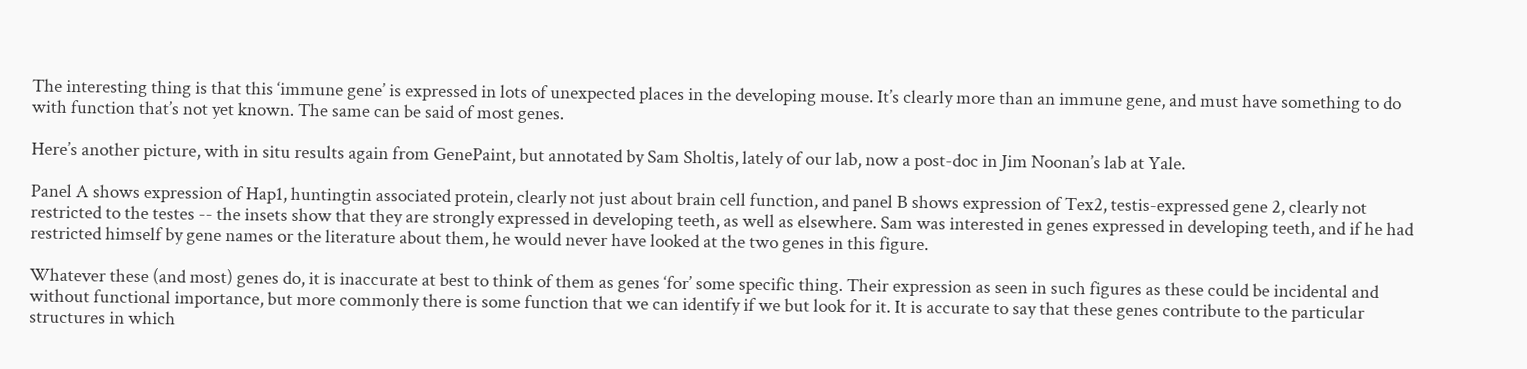The interesting thing is that this ‘immune gene’ is expressed in lots of unexpected places in the developing mouse. It’s clearly more than an immune gene, and must have something to do with function that’s not yet known. The same can be said of most genes.

Here’s another picture, with in situ results again from GenePaint, but annotated by Sam Sholtis, lately of our lab, now a post-doc in Jim Noonan’s lab at Yale.

Panel A shows expression of Hap1, huntingtin associated protein, clearly not just about brain cell function, and panel B shows expression of Tex2, testis-expressed gene 2, clearly not restricted to the testes -- the insets show that they are strongly expressed in developing teeth, as well as elsewhere. Sam was interested in genes expressed in developing teeth, and if he had restricted himself by gene names or the literature about them, he would never have looked at the two genes in this figure.

Whatever these (and most) genes do, it is inaccurate at best to think of them as genes ‘for’ some specific thing. Their expression as seen in such figures as these could be incidental and without functional importance, but more commonly there is some function that we can identify if we but look for it. It is accurate to say that these genes contribute to the particular structures in which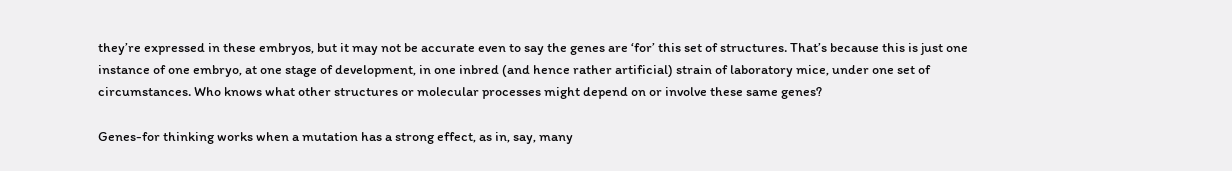they’re expressed in these embryos, but it may not be accurate even to say the genes are ‘for’ this set of structures. That’s because this is just one instance of one embryo, at one stage of development, in one inbred (and hence rather artificial) strain of laboratory mice, under one set of circumstances. Who knows what other structures or molecular processes might depend on or involve these same genes?

Genes-for thinking works when a mutation has a strong effect, as in, say, many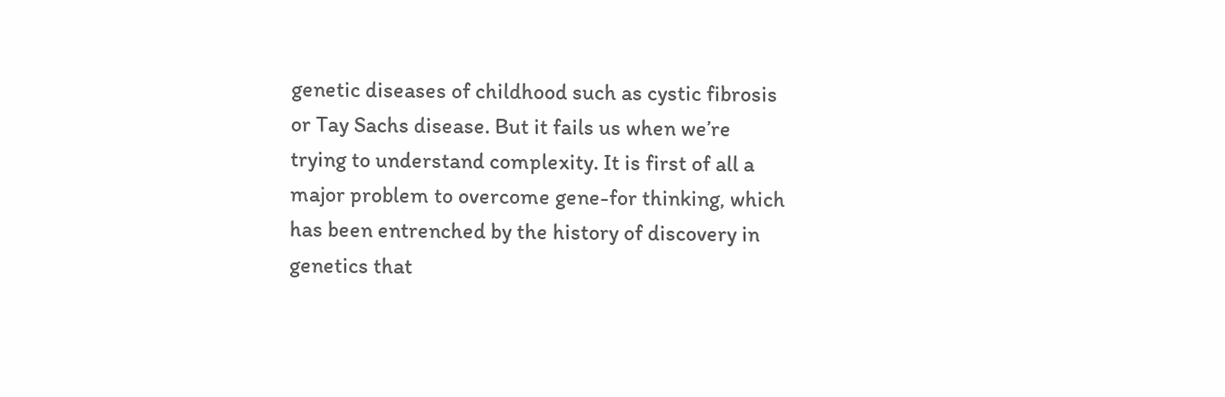genetic diseases of childhood such as cystic fibrosis or Tay Sachs disease. But it fails us when we’re trying to understand complexity. It is first of all a major problem to overcome gene-for thinking, which has been entrenched by the history of discovery in genetics that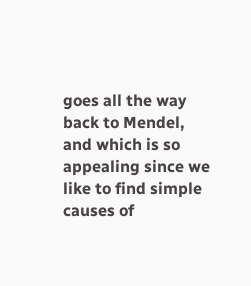goes all the way back to Mendel, and which is so appealing since we like to find simple causes of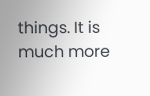things. It is much more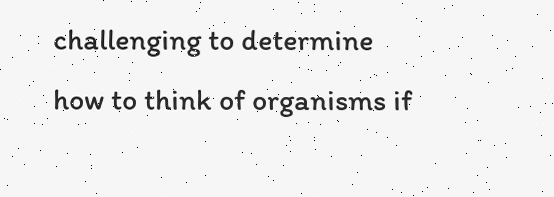challenging to determine how to think of organisms if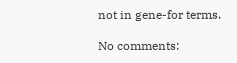not in gene-for terms.

No comments: